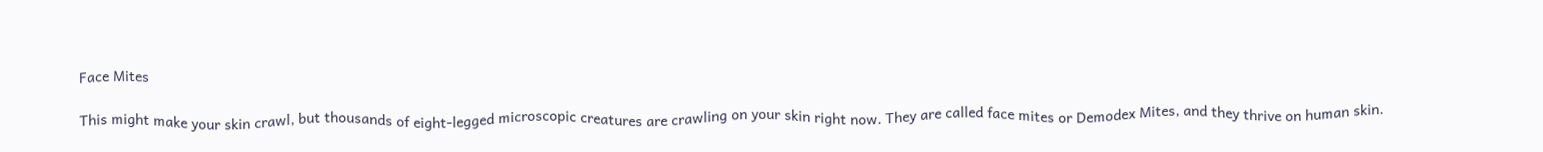Face Mites

This might make your skin crawl, but thousands of eight-legged microscopic creatures are crawling on your skin right now. They are called face mites or Demodex Mites, and they thrive on human skin.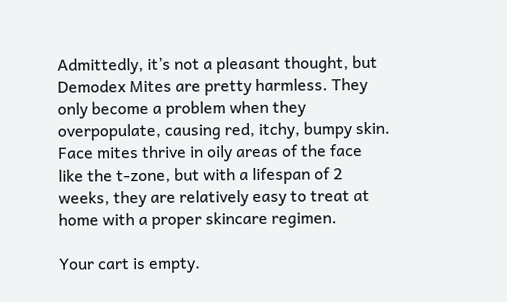Admittedly, it’s not a pleasant thought, but Demodex Mites are pretty harmless. They only become a problem when they overpopulate, causing red, itchy, bumpy skin. Face mites thrive in oily areas of the face like the t-zone, but with a lifespan of 2 weeks, they are relatively easy to treat at home with a proper skincare regimen.

Your cart is empty.